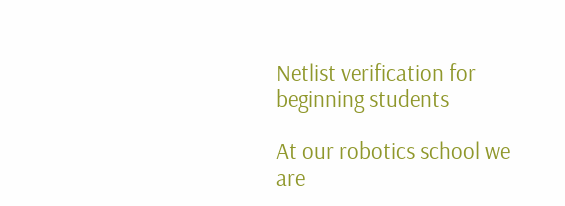Netlist verification for beginning students

At our robotics school we are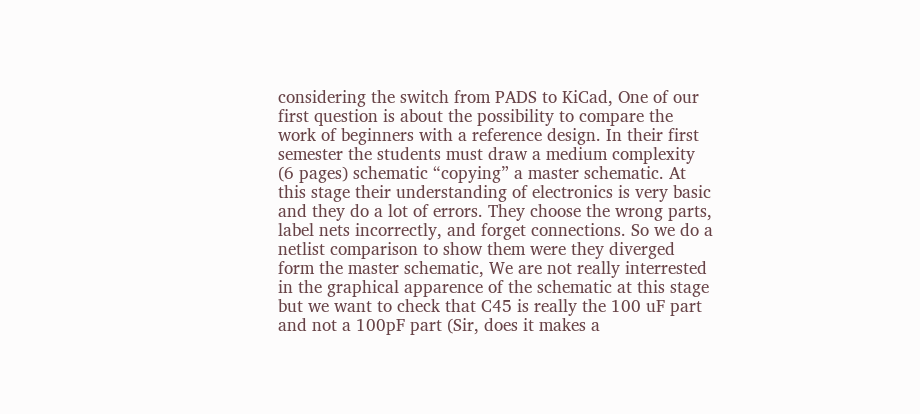considering the switch from PADS to KiCad, One of our first question is about the possibility to compare the work of beginners with a reference design. In their first semester the students must draw a medium complexity (6 pages) schematic “copying” a master schematic. At this stage their understanding of electronics is very basic and they do a lot of errors. They choose the wrong parts, label nets incorrectly, and forget connections. So we do a netlist comparison to show them were they diverged form the master schematic, We are not really interrested in the graphical apparence of the schematic at this stage but we want to check that C45 is really the 100 uF part and not a 100pF part (Sir, does it makes a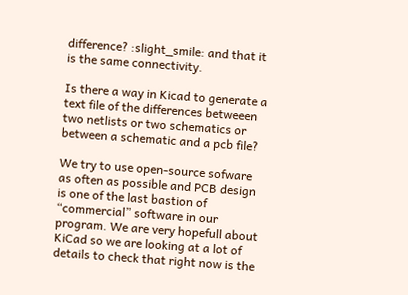difference? :slight_smile: and that it is the same connectivity.

Is there a way in Kicad to generate a text file of the differences betweeen two netlists or two schematics or between a schematic and a pcb file?

We try to use open-source sofware as often as possible and PCB design is one of the last bastion of “commercial” software in our program. We are very hopefull about KiCad so we are looking at a lot of details to check that right now is the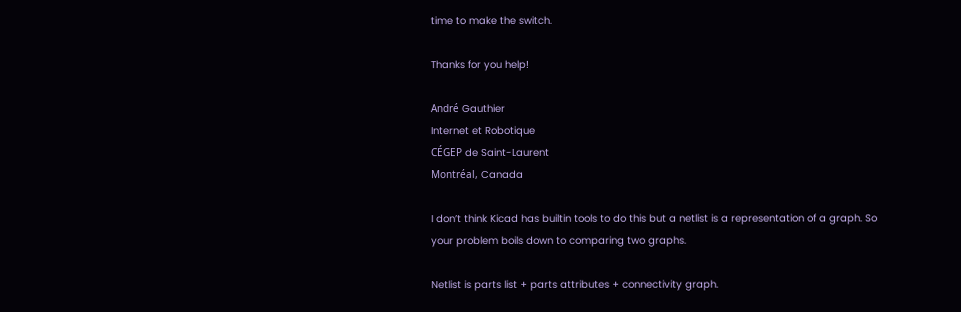time to make the switch.

Thanks for you help!

André Gauthier
Internet et Robotique
CÉGEP de Saint-Laurent
Montréal, Canada

I don’t think Kicad has builtin tools to do this but a netlist is a representation of a graph. So your problem boils down to comparing two graphs.

Netlist is parts list + parts attributes + connectivity graph.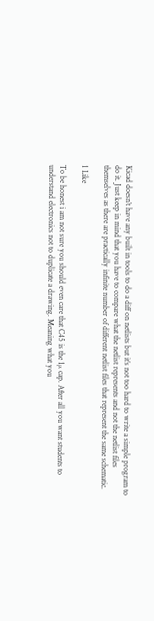Kicad doesn’t have any built in tools to do a diff on netlists but it’s not too hard to write a simple program to do it. Just keep in mind that you have to compare what the netlist represents and not the netlist files themselves as there are practically infinite number of different netlist files that represent the same schematic.

1 Like

To be honest i am not sure you should even care that C45 is the 1µ cap. After all you want students to understand electronics not to duplicate a drawing. Meaning what you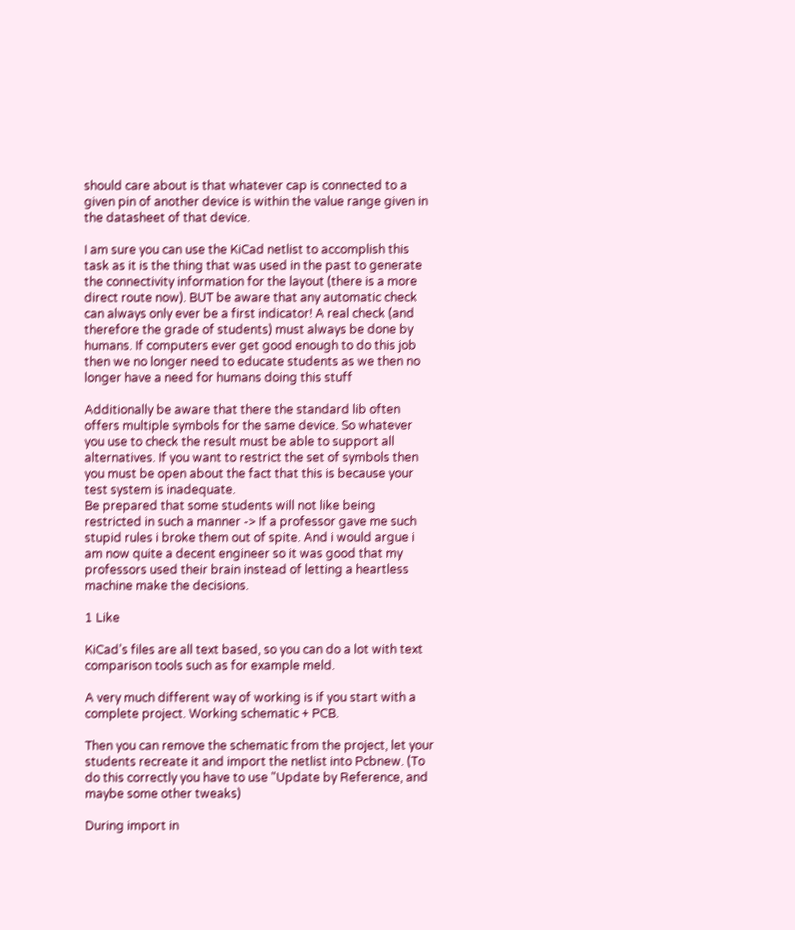should care about is that whatever cap is connected to a given pin of another device is within the value range given in the datasheet of that device.

I am sure you can use the KiCad netlist to accomplish this task as it is the thing that was used in the past to generate the connectivity information for the layout (there is a more direct route now). BUT be aware that any automatic check can always only ever be a first indicator! A real check (and therefore the grade of students) must always be done by humans. If computers ever get good enough to do this job then we no longer need to educate students as we then no longer have a need for humans doing this stuff

Additionally be aware that there the standard lib often offers multiple symbols for the same device. So whatever you use to check the result must be able to support all alternatives. If you want to restrict the set of symbols then you must be open about the fact that this is because your test system is inadequate.
Be prepared that some students will not like being restricted in such a manner -> If a professor gave me such stupid rules i broke them out of spite. And i would argue i am now quite a decent engineer so it was good that my professors used their brain instead of letting a heartless machine make the decisions.

1 Like

KiCad’s files are all text based, so you can do a lot with text comparison tools such as for example meld.

A very much different way of working is if you start with a complete project. Working schematic + PCB.

Then you can remove the schematic from the project, let your students recreate it and import the netlist into Pcbnew. (To do this correctly you have to use "Update by Reference, and maybe some other tweaks)

During import in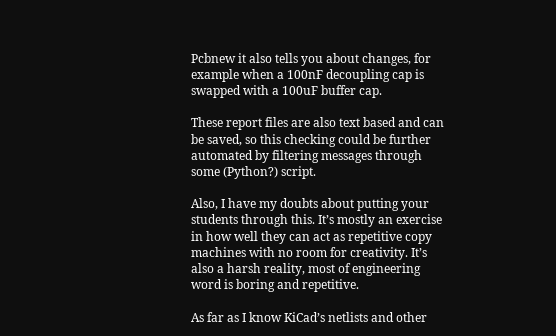Pcbnew it also tells you about changes, for example when a 100nF decoupling cap is swapped with a 100uF buffer cap.

These report files are also text based and can be saved, so this checking could be further automated by filtering messages through some (Python?) script.

Also, I have my doubts about putting your students through this. It’s mostly an exercise in how well they can act as repetitive copy machines with no room for creativity. It’s also a harsh reality, most of engineering word is boring and repetitive.

As far as I know KiCad’s netlists and other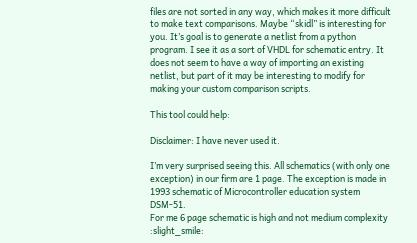files are not sorted in any way, which makes it more difficult to make text comparisons. Maybe “skidl” is interesting for you. It’s goal is to generate a netlist from a python program. I see it as a sort of VHDL for schematic entry. It does not seem to have a way of importing an existing netlist, but part of it may be interesting to modify for making your custom comparison scripts.

This tool could help:

Disclaimer: I have never used it.

I’m very surprised seeing this. All schematics (with only one exception) in our firm are 1 page. The exception is made in 1993 schematic of Microcontroller education system DSM-51.
For me 6 page schematic is high and not medium complexity :slight_smile: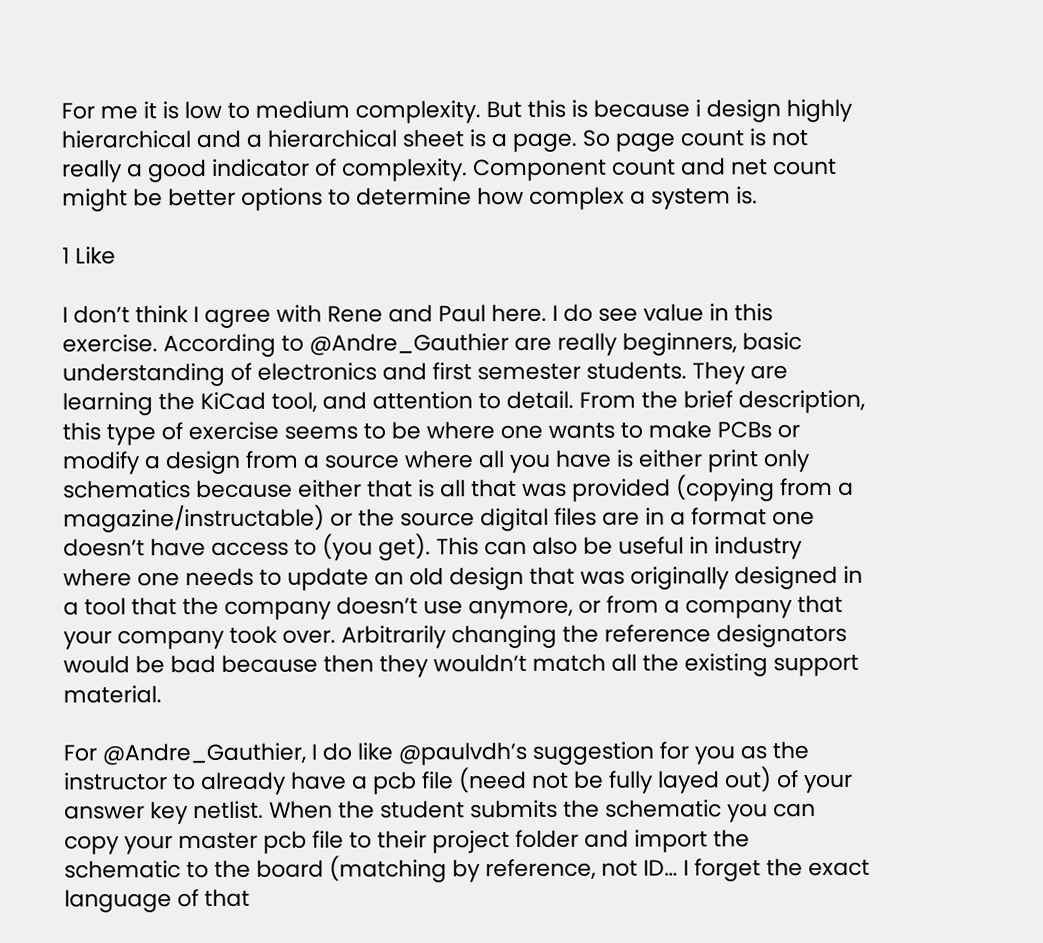For me it is low to medium complexity. But this is because i design highly hierarchical and a hierarchical sheet is a page. So page count is not really a good indicator of complexity. Component count and net count might be better options to determine how complex a system is.

1 Like

I don’t think I agree with Rene and Paul here. I do see value in this exercise. According to @Andre_Gauthier are really beginners, basic understanding of electronics and first semester students. They are learning the KiCad tool, and attention to detail. From the brief description, this type of exercise seems to be where one wants to make PCBs or modify a design from a source where all you have is either print only schematics because either that is all that was provided (copying from a magazine/instructable) or the source digital files are in a format one doesn’t have access to (you get). This can also be useful in industry where one needs to update an old design that was originally designed in a tool that the company doesn’t use anymore, or from a company that your company took over. Arbitrarily changing the reference designators would be bad because then they wouldn’t match all the existing support material.

For @Andre_Gauthier, I do like @paulvdh’s suggestion for you as the instructor to already have a pcb file (need not be fully layed out) of your answer key netlist. When the student submits the schematic you can copy your master pcb file to their project folder and import the schematic to the board (matching by reference, not ID… I forget the exact language of that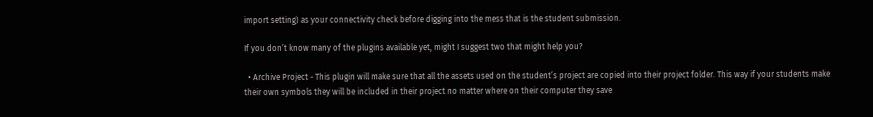import setting) as your connectivity check before digging into the mess that is the student submission.

If you don’t know many of the plugins available yet, might I suggest two that might help you?

  • Archive Project - This plugin will make sure that all the assets used on the student’s project are copied into their project folder. This way if your students make their own symbols they will be included in their project no matter where on their computer they save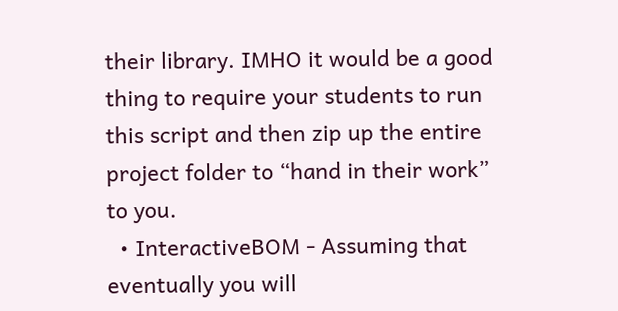their library. IMHO it would be a good thing to require your students to run this script and then zip up the entire project folder to “hand in their work” to you.
  • InteractiveBOM - Assuming that eventually you will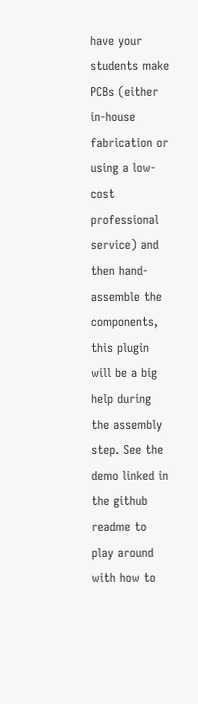have your students make PCBs (either in-house fabrication or using a low-cost professional service) and then hand-assemble the components, this plugin will be a big help during the assembly step. See the demo linked in the github readme to play around with how to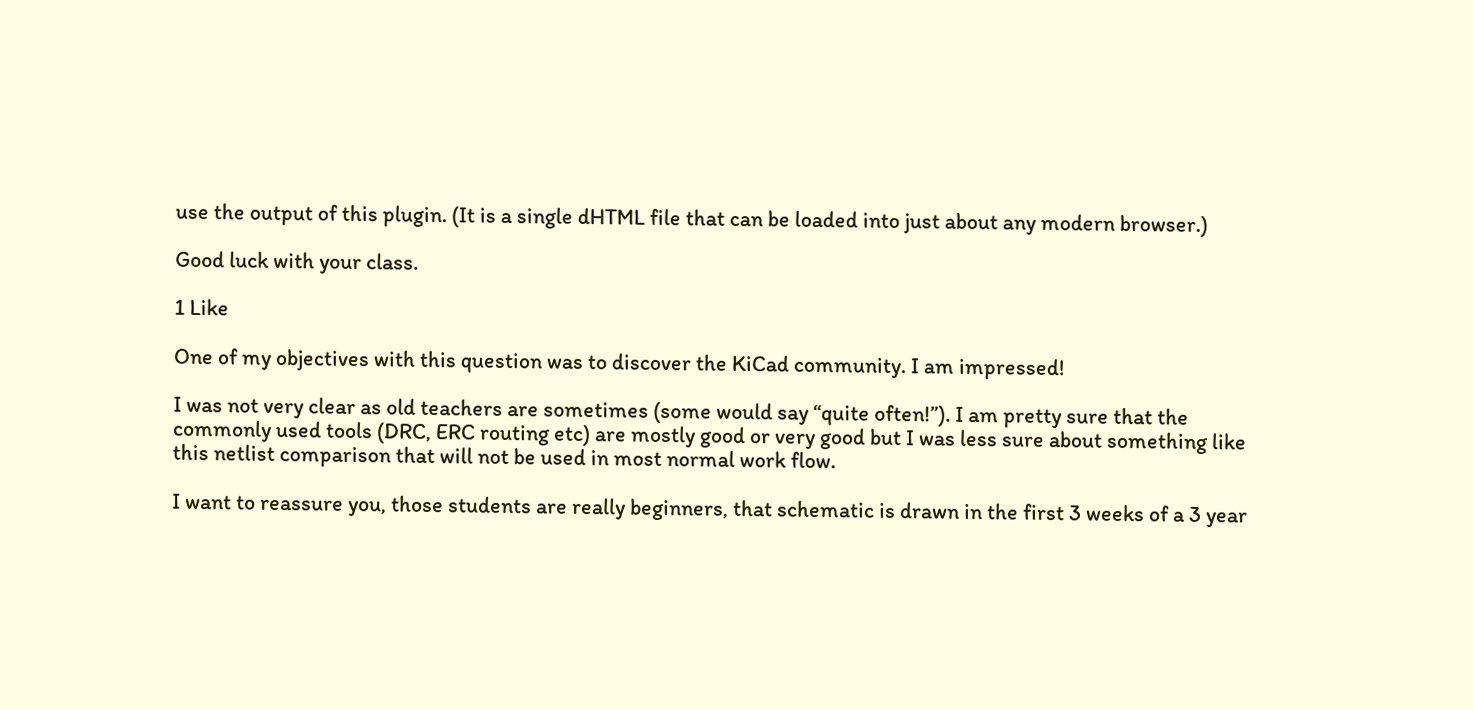use the output of this plugin. (It is a single dHTML file that can be loaded into just about any modern browser.)

Good luck with your class.

1 Like

One of my objectives with this question was to discover the KiCad community. I am impressed!

I was not very clear as old teachers are sometimes (some would say “quite often!”). I am pretty sure that the commonly used tools (DRC, ERC routing etc) are mostly good or very good but I was less sure about something like this netlist comparison that will not be used in most normal work flow.

I want to reassure you, those students are really beginners, that schematic is drawn in the first 3 weeks of a 3 year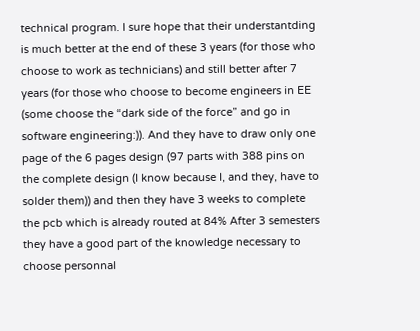technical program. I sure hope that their understantding is much better at the end of these 3 years (for those who choose to work as technicians) and still better after 7 years (for those who choose to become engineers in EE (some choose the “dark side of the force” and go in software engineering:)). And they have to draw only one page of the 6 pages design (97 parts with 388 pins on the complete design (I know because I, and they, have to solder them)) and then they have 3 weeks to complete the pcb which is already routed at 84% After 3 semesters they have a good part of the knowledge necessary to choose personnal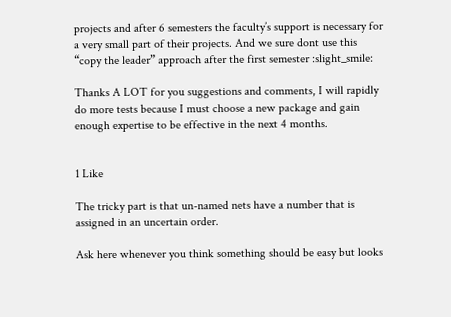projects and after 6 semesters the faculty’s support is necessary for a very small part of their projects. And we sure dont use this “copy the leader” approach after the first semester :slight_smile:

Thanks A LOT for you suggestions and comments, I will rapidly do more tests because I must choose a new package and gain enough expertise to be effective in the next 4 months.


1 Like

The tricky part is that un-named nets have a number that is assigned in an uncertain order.

Ask here whenever you think something should be easy but looks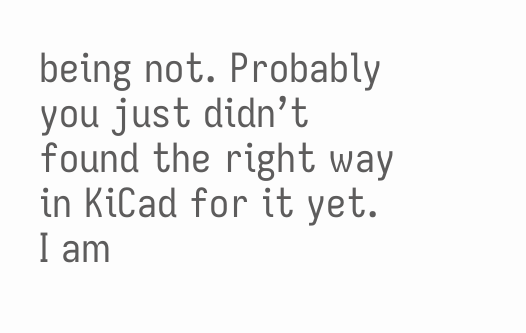being not. Probably you just didn’t found the right way in KiCad for it yet.
I am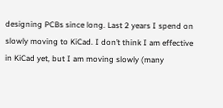designing PCBs since long. Last 2 years I spend on slowly moving to KiCad. I don’t think I am effective in KiCad yet, but I am moving slowly (many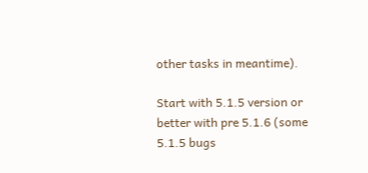other tasks in meantime).

Start with 5.1.5 version or better with pre 5.1.6 (some 5.1.5 bugs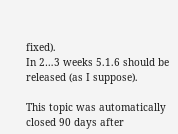fixed).
In 2…3 weeks 5.1.6 should be released (as I suppose).

This topic was automatically closed 90 days after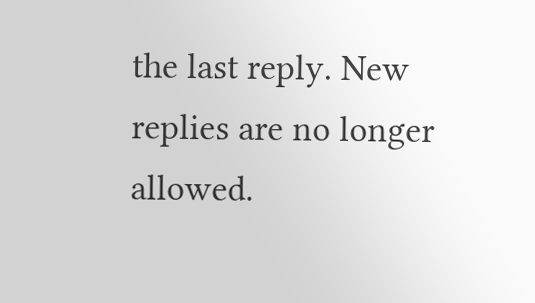the last reply. New replies are no longer allowed.